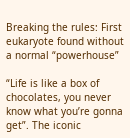Breaking the rules: First eukaryote found without a normal “powerhouse”

“Life is like a box of chocolates, you never know what you’re gonna get”. The iconic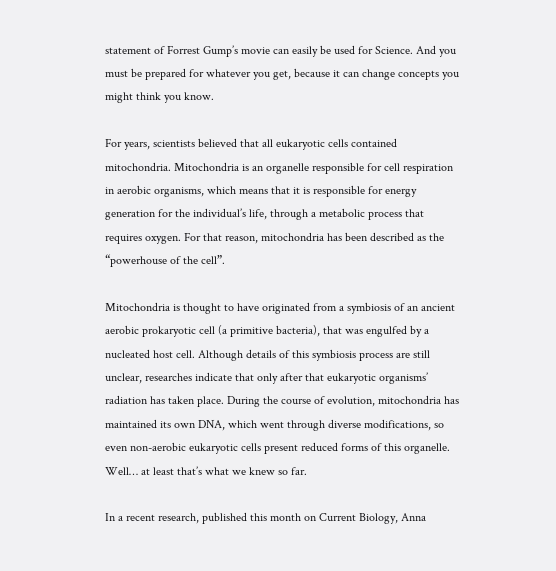statement of Forrest Gump’s movie can easily be used for Science. And you must be prepared for whatever you get, because it can change concepts you might think you know.

For years, scientists believed that all eukaryotic cells contained mitochondria. Mitochondria is an organelle responsible for cell respiration in aerobic organisms, which means that it is responsible for energy generation for the individual’s life, through a metabolic process that requires oxygen. For that reason, mitochondria has been described as the “powerhouse of the cell”.

Mitochondria is thought to have originated from a symbiosis of an ancient aerobic prokaryotic cell (a primitive bacteria), that was engulfed by a nucleated host cell. Although details of this symbiosis process are still unclear, researches indicate that only after that eukaryotic organisms’ radiation has taken place. During the course of evolution, mitochondria has maintained its own DNA, which went through diverse modifications, so even non-aerobic eukaryotic cells present reduced forms of this organelle. Well… at least that’s what we knew so far.

In a recent research, published this month on Current Biology, Anna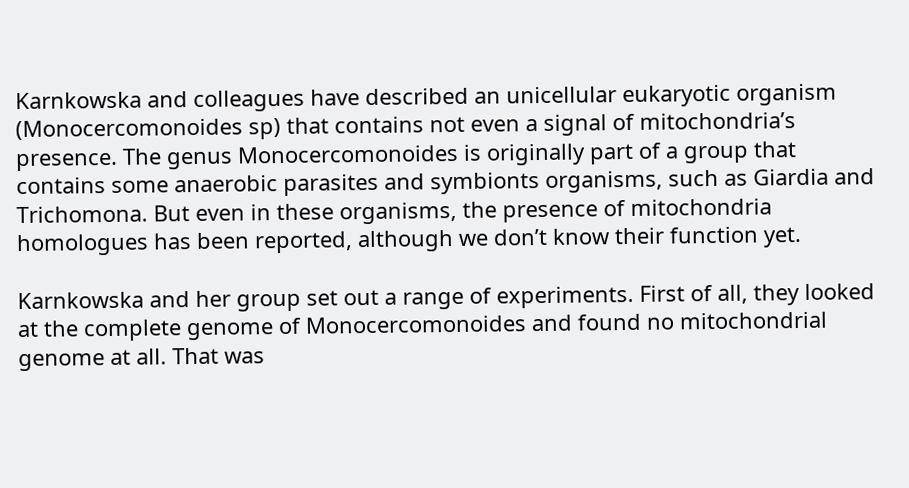Karnkowska and colleagues have described an unicellular eukaryotic organism (Monocercomonoides sp) that contains not even a signal of mitochondria’s presence. The genus Monocercomonoides is originally part of a group that contains some anaerobic parasites and symbionts organisms, such as Giardia and Trichomona. But even in these organisms, the presence of mitochondria homologues has been reported, although we don’t know their function yet.

Karnkowska and her group set out a range of experiments. First of all, they looked at the complete genome of Monocercomonoides and found no mitochondrial genome at all. That was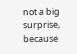not a big surprise, because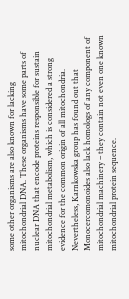some other organisms are also known for lacking mitochondrial DNA. These organisms have some parts of nuclear DNA that encode proteins responsible for sustain mitochondrial metabolism, which is considered a strong evidence for the common origin of all mitochondria. Nevertheless, Karnkowska group has found out that Monocercomonoides also lack homologs of any component of mitochondrial machinery – they contain not even one known mitochondrial protein sequence.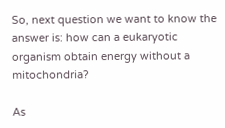So, next question we want to know the answer is: how can a eukaryotic organism obtain energy without a mitochondria?

As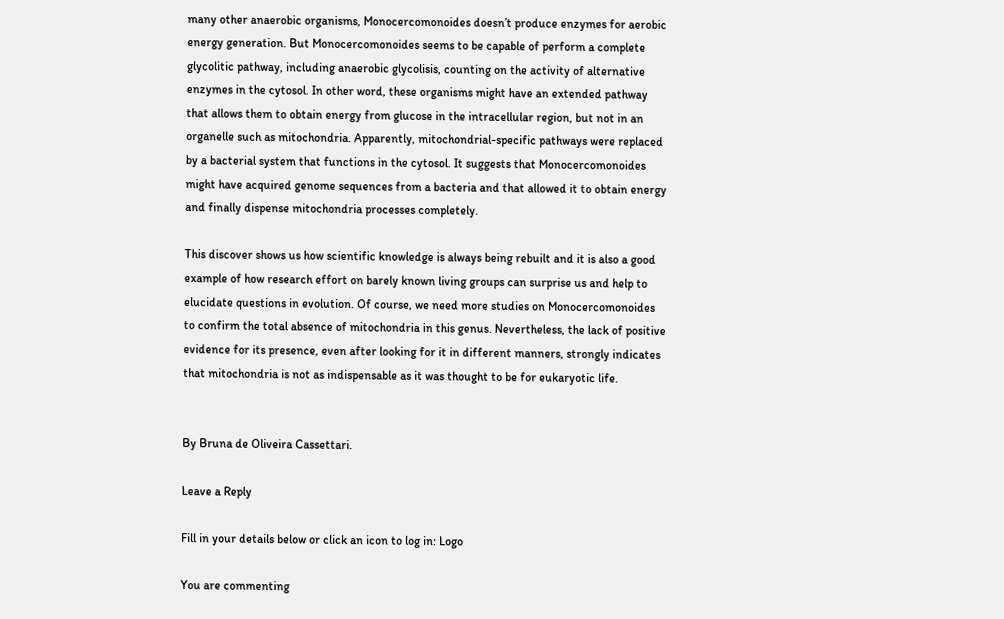many other anaerobic organisms, Monocercomonoides doesn’t produce enzymes for aerobic energy generation. But Monocercomonoides seems to be capable of perform a complete glycolitic pathway, including anaerobic glycolisis, counting on the activity of alternative enzymes in the cytosol. In other word, these organisms might have an extended pathway that allows them to obtain energy from glucose in the intracellular region, but not in an organelle such as mitochondria. Apparently, mitochondrial-specific pathways were replaced by a bacterial system that functions in the cytosol. It suggests that Monocercomonoides might have acquired genome sequences from a bacteria and that allowed it to obtain energy and finally dispense mitochondria processes completely.

This discover shows us how scientific knowledge is always being rebuilt and it is also a good example of how research effort on barely known living groups can surprise us and help to elucidate questions in evolution. Of course, we need more studies on Monocercomonoides to confirm the total absence of mitochondria in this genus. Nevertheless, the lack of positive evidence for its presence, even after looking for it in different manners, strongly indicates that mitochondria is not as indispensable as it was thought to be for eukaryotic life.


By Bruna de Oliveira Cassettari.

Leave a Reply

Fill in your details below or click an icon to log in: Logo

You are commenting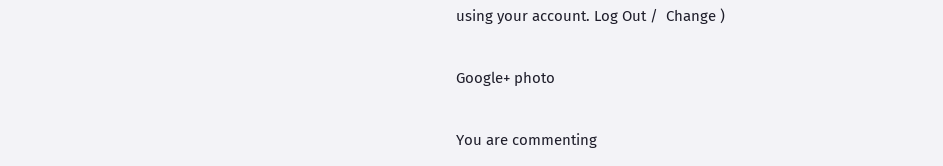using your account. Log Out /  Change )

Google+ photo

You are commenting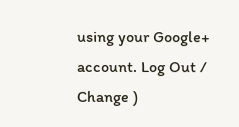using your Google+ account. Log Out /  Change )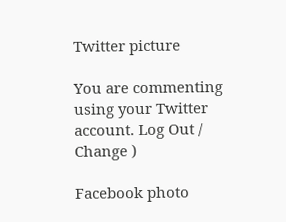Twitter picture

You are commenting using your Twitter account. Log Out /  Change )

Facebook photo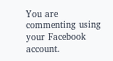You are commenting using your Facebook account.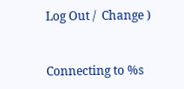Log Out /  Change )


Connecting to %s